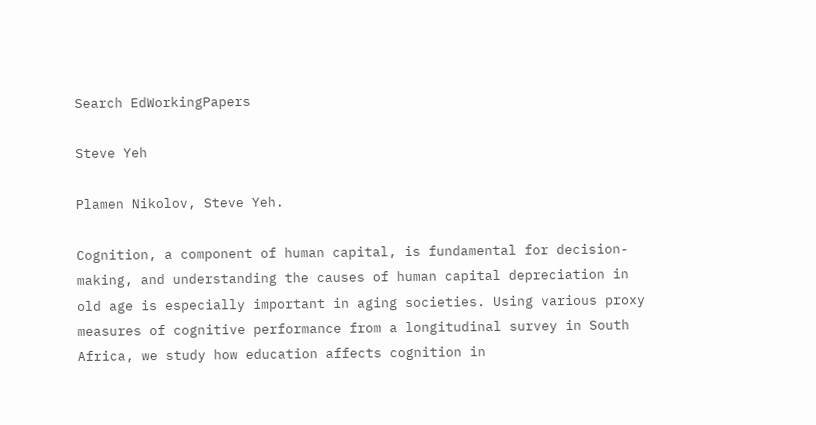Search EdWorkingPapers

Steve Yeh

Plamen Nikolov, Steve Yeh.

Cognition, a component of human capital, is fundamental for decision-making, and understanding the causes of human capital depreciation in old age is especially important in aging societies. Using various proxy measures of cognitive performance from a longitudinal survey in South Africa, we study how education affects cognition in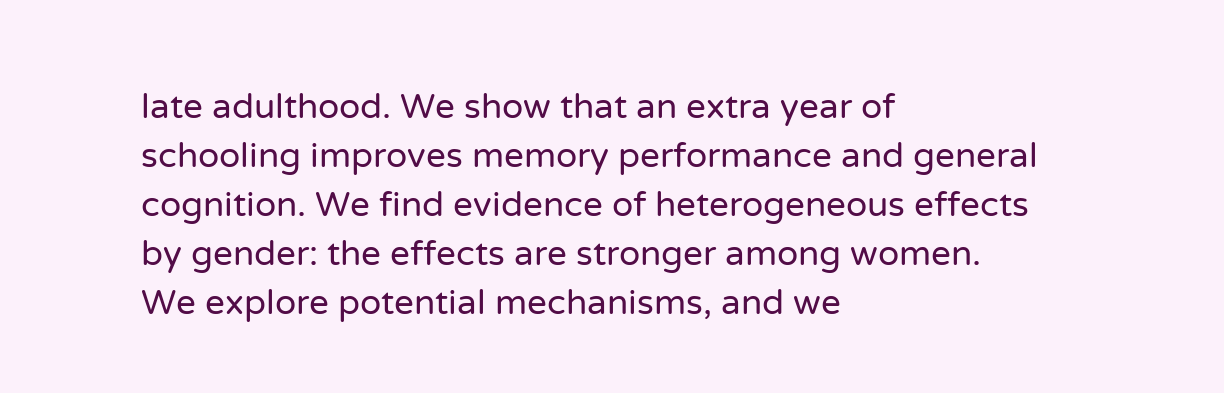late adulthood. We show that an extra year of schooling improves memory performance and general cognition. We find evidence of heterogeneous effects by gender: the effects are stronger among women. We explore potential mechanisms, and we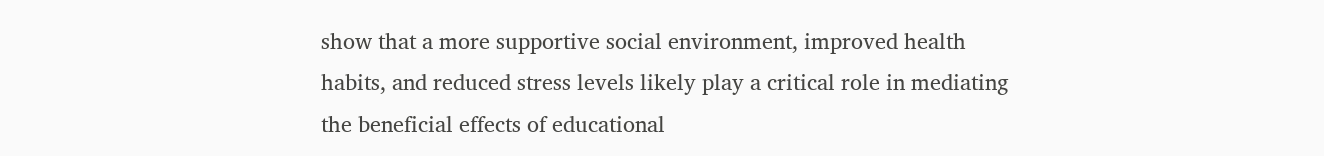show that a more supportive social environment, improved health habits, and reduced stress levels likely play a critical role in mediating the beneficial effects of educational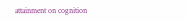attainment on cognition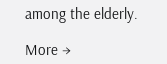among the elderly.

More →